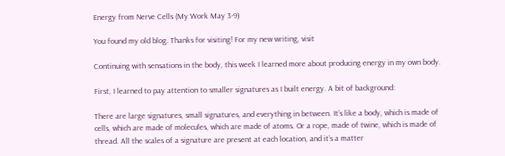Energy from Nerve Cells (My Work May 3-9)

You found my old blog. Thanks for visiting! For my new writing, visit

Continuing with sensations in the body, this week I learned more about producing energy in my own body.

First, I learned to pay attention to smaller signatures as I built energy. A bit of background:

There are large signatures, small signatures, and everything in between. It’s like a body, which is made of cells, which are made of molecules, which are made of atoms. Or a rope, made of twine, which is made of thread. All the scales of a signature are present at each location, and it’s a matter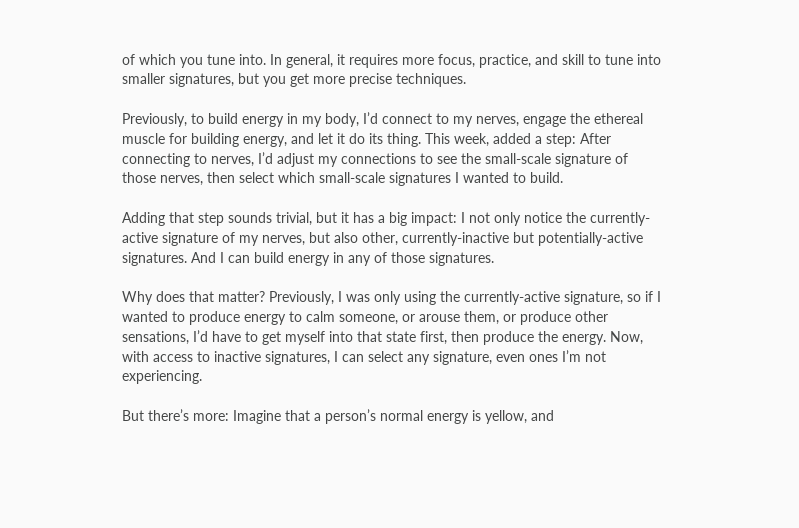of which you tune into. In general, it requires more focus, practice, and skill to tune into smaller signatures, but you get more precise techniques.

Previously, to build energy in my body, I’d connect to my nerves, engage the ethereal muscle for building energy, and let it do its thing. This week, added a step: After connecting to nerves, I’d adjust my connections to see the small-scale signature of those nerves, then select which small-scale signatures I wanted to build.

Adding that step sounds trivial, but it has a big impact: I not only notice the currently-active signature of my nerves, but also other, currently-inactive but potentially-active signatures. And I can build energy in any of those signatures.

Why does that matter? Previously, I was only using the currently-active signature, so if I wanted to produce energy to calm someone, or arouse them, or produce other sensations, I’d have to get myself into that state first, then produce the energy. Now, with access to inactive signatures, I can select any signature, even ones I’m not experiencing.

But there’s more: Imagine that a person’s normal energy is yellow, and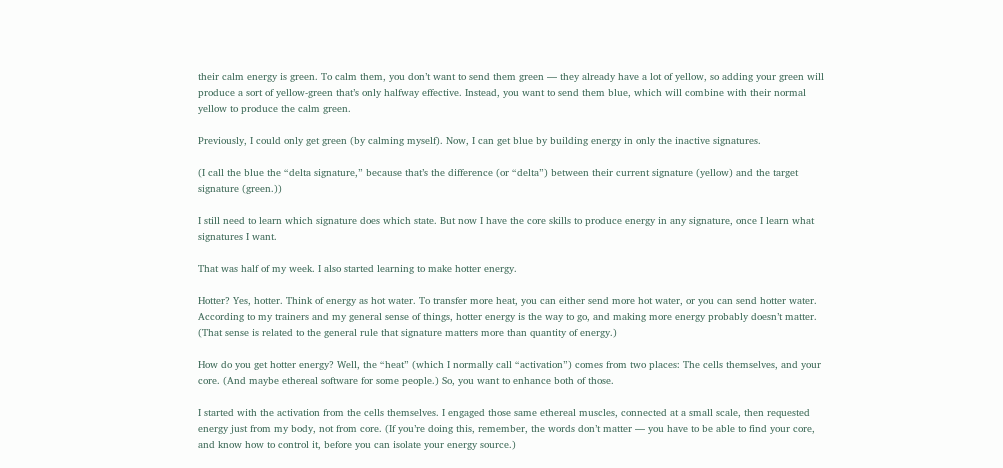their calm energy is green. To calm them, you don’t want to send them green — they already have a lot of yellow, so adding your green will produce a sort of yellow-green that’s only halfway effective. Instead, you want to send them blue, which will combine with their normal yellow to produce the calm green.

Previously, I could only get green (by calming myself). Now, I can get blue by building energy in only the inactive signatures.

(I call the blue the “delta signature,” because that’s the difference (or “delta”) between their current signature (yellow) and the target signature (green.))

I still need to learn which signature does which state. But now I have the core skills to produce energy in any signature, once I learn what signatures I want.

That was half of my week. I also started learning to make hotter energy.

Hotter? Yes, hotter. Think of energy as hot water. To transfer more heat, you can either send more hot water, or you can send hotter water. According to my trainers and my general sense of things, hotter energy is the way to go, and making more energy probably doesn’t matter. (That sense is related to the general rule that signature matters more than quantity of energy.)

How do you get hotter energy? Well, the “heat” (which I normally call “activation”) comes from two places: The cells themselves, and your core. (And maybe ethereal software for some people.) So, you want to enhance both of those.

I started with the activation from the cells themselves. I engaged those same ethereal muscles, connected at a small scale, then requested energy just from my body, not from core. (If you’re doing this, remember, the words don’t matter — you have to be able to find your core, and know how to control it, before you can isolate your energy source.)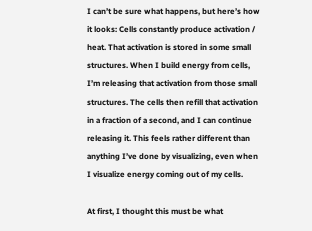I can’t be sure what happens, but here’s how it looks: Cells constantly produce activation / heat. That activation is stored in some small structures. When I build energy from cells, I’m releasing that activation from those small structures. The cells then refill that activation in a fraction of a second, and I can continue releasing it. This feels rather different than anything I’ve done by visualizing, even when I visualize energy coming out of my cells.

At first, I thought this must be what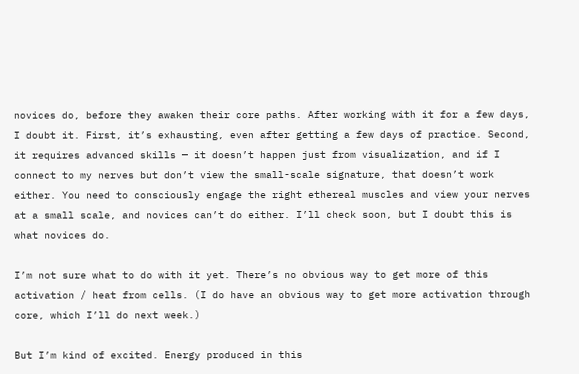novices do, before they awaken their core paths. After working with it for a few days, I doubt it. First, it’s exhausting, even after getting a few days of practice. Second, it requires advanced skills — it doesn’t happen just from visualization, and if I connect to my nerves but don’t view the small-scale signature, that doesn’t work either. You need to consciously engage the right ethereal muscles and view your nerves at a small scale, and novices can’t do either. I’ll check soon, but I doubt this is what novices do.

I’m not sure what to do with it yet. There’s no obvious way to get more of this activation / heat from cells. (I do have an obvious way to get more activation through core, which I’ll do next week.)

But I’m kind of excited. Energy produced in this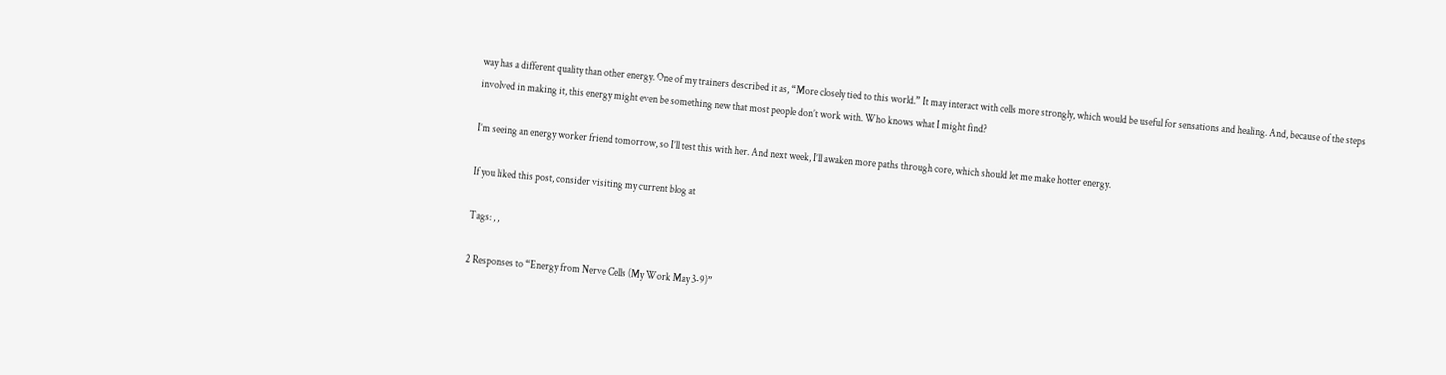way has a different quality than other energy. One of my trainers described it as, “More closely tied to this world.” It may interact with cells more strongly, which would be useful for sensations and healing. And, because of the steps involved in making it, this energy might even be something new that most people don’t work with. Who knows what I might find?

I’m seeing an energy worker friend tomorrow, so I’ll test this with her. And next week, I’ll awaken more paths through core, which should let me make hotter energy.

If you liked this post, consider visiting my current blog at

Tags: , ,

2 Responses to “Energy from Nerve Cells (My Work May 3-9)”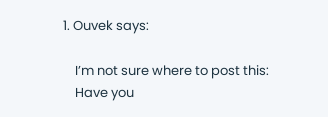1. Ouvek says:

    I’m not sure where to post this:
    Have you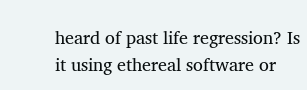heard of past life regression? Is it using ethereal software or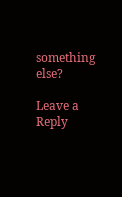something else?

Leave a Reply